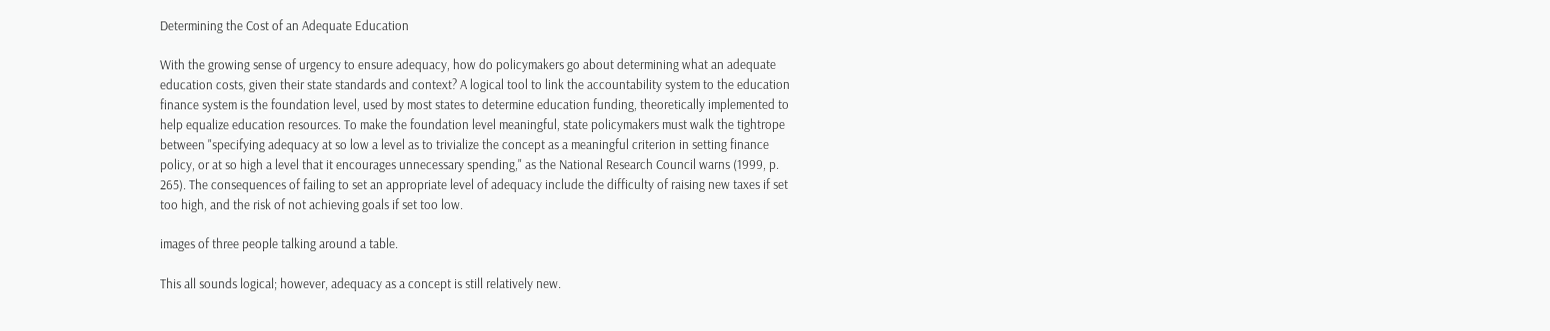Determining the Cost of an Adequate Education

With the growing sense of urgency to ensure adequacy, how do policymakers go about determining what an adequate education costs, given their state standards and context? A logical tool to link the accountability system to the education finance system is the foundation level, used by most states to determine education funding, theoretically implemented to help equalize education resources. To make the foundation level meaningful, state policymakers must walk the tightrope between "specifying adequacy at so low a level as to trivialize the concept as a meaningful criterion in setting finance policy, or at so high a level that it encourages unnecessary spending," as the National Research Council warns (1999, p. 265). The consequences of failing to set an appropriate level of adequacy include the difficulty of raising new taxes if set too high, and the risk of not achieving goals if set too low.

images of three people talking around a table.

This all sounds logical; however, adequacy as a concept is still relatively new.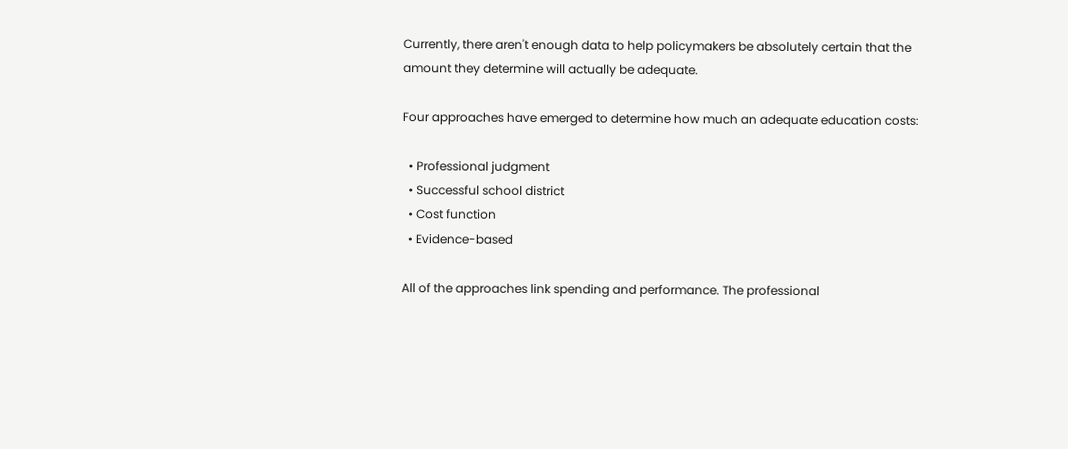Currently, there aren't enough data to help policymakers be absolutely certain that the amount they determine will actually be adequate.

Four approaches have emerged to determine how much an adequate education costs:

  • Professional judgment
  • Successful school district
  • Cost function
  • Evidence-based

All of the approaches link spending and performance. The professional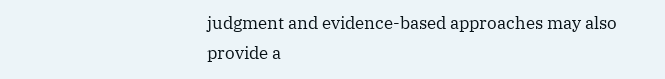judgment and evidence-based approaches may also provide a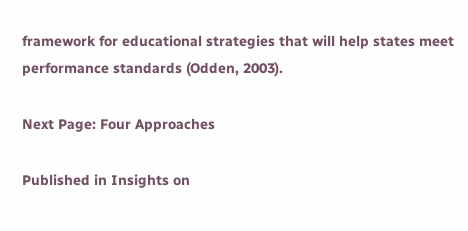framework for educational strategies that will help states meet performance standards (Odden, 2003).

Next Page: Four Approaches

Published in Insights on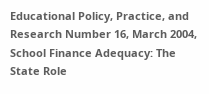Educational Policy, Practice, and Research Number 16, March 2004, School Finance Adequacy: The State Role